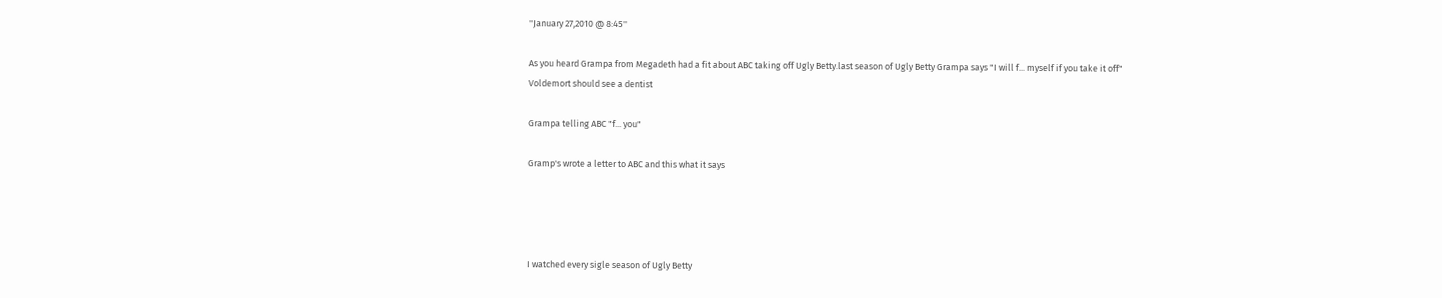''January 27,2010 @ 8:45''

As you heard Grampa from Megadeth had a fit about ABC taking off Ugly Betty.last season of Ugly Betty Grampa says "I will f... myself if you take it off"
Voldemort should see a dentist

Grampa telling ABC "f... you"

Gramp's wrote a letter to ABC and this what it says




I watched every sigle season of Ugly Betty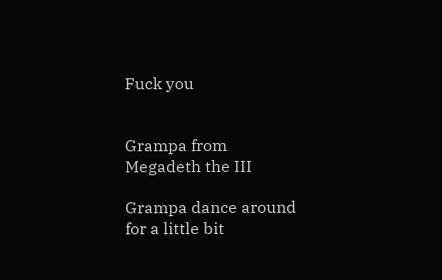Fuck you


Grampa from Megadeth the III

Grampa dance around for a little bit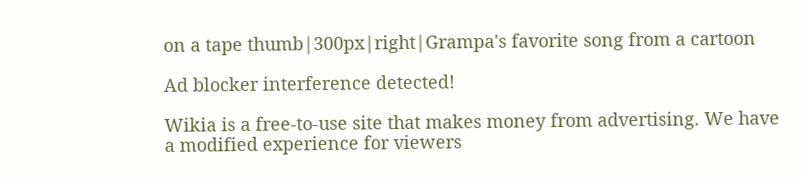on a tape thumb|300px|right|Grampa's favorite song from a cartoon

Ad blocker interference detected!

Wikia is a free-to-use site that makes money from advertising. We have a modified experience for viewers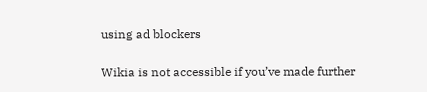using ad blockers

Wikia is not accessible if you’ve made further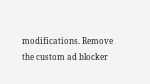modifications. Remove the custom ad blocker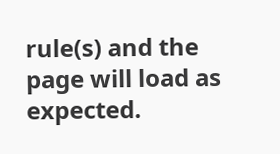rule(s) and the page will load as expected.